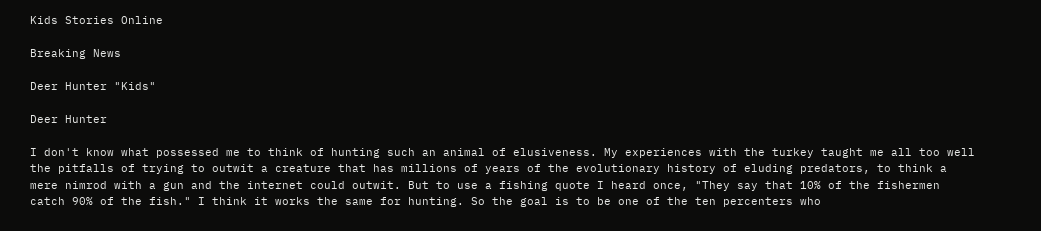Kids Stories Online

Breaking News

Deer Hunter "Kids"

Deer Hunter

I don't know what possessed me to think of hunting such an animal of elusiveness. My experiences with the turkey taught me all too well the pitfalls of trying to outwit a creature that has millions of years of the evolutionary history of eluding predators, to think a mere nimrod with a gun and the internet could outwit. But to use a fishing quote I heard once, "They say that 10% of the fishermen catch 90% of the fish." I think it works the same for hunting. So the goal is to be one of the ten percenters who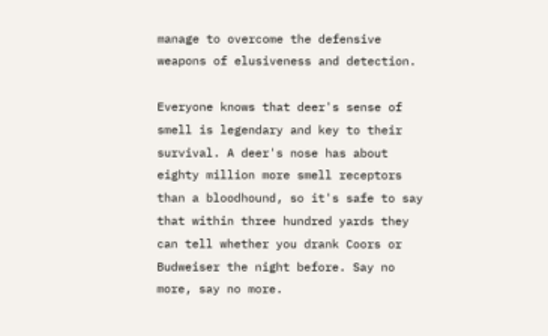manage to overcome the defensive weapons of elusiveness and detection.

Everyone knows that deer's sense of smell is legendary and key to their survival. A deer's nose has about eighty million more smell receptors than a bloodhound, so it's safe to say that within three hundred yards they can tell whether you drank Coors or Budweiser the night before. Say no more, say no more.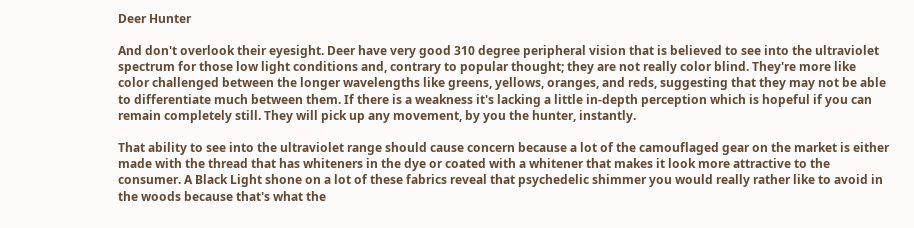Deer Hunter

And don't overlook their eyesight. Deer have very good 310 degree peripheral vision that is believed to see into the ultraviolet spectrum for those low light conditions and, contrary to popular thought; they are not really color blind. They're more like color challenged between the longer wavelengths like greens, yellows, oranges, and reds, suggesting that they may not be able to differentiate much between them. If there is a weakness it's lacking a little in-depth perception which is hopeful if you can remain completely still. They will pick up any movement, by you the hunter, instantly.

That ability to see into the ultraviolet range should cause concern because a lot of the camouflaged gear on the market is either made with the thread that has whiteners in the dye or coated with a whitener that makes it look more attractive to the consumer. A Black Light shone on a lot of these fabrics reveal that psychedelic shimmer you would really rather like to avoid in the woods because that's what the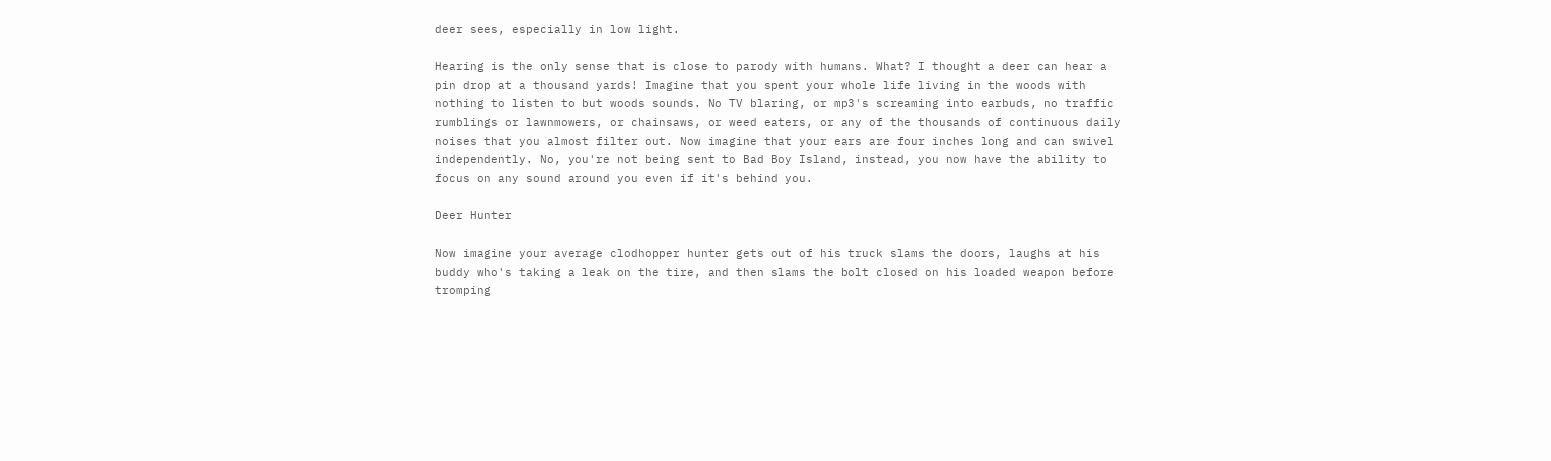deer sees, especially in low light.

Hearing is the only sense that is close to parody with humans. What? I thought a deer can hear a pin drop at a thousand yards! Imagine that you spent your whole life living in the woods with nothing to listen to but woods sounds. No TV blaring, or mp3's screaming into earbuds, no traffic rumblings or lawnmowers, or chainsaws, or weed eaters, or any of the thousands of continuous daily noises that you almost filter out. Now imagine that your ears are four inches long and can swivel independently. No, you're not being sent to Bad Boy Island, instead, you now have the ability to focus on any sound around you even if it's behind you.

Deer Hunter

Now imagine your average clodhopper hunter gets out of his truck slams the doors, laughs at his buddy who's taking a leak on the tire, and then slams the bolt closed on his loaded weapon before tromping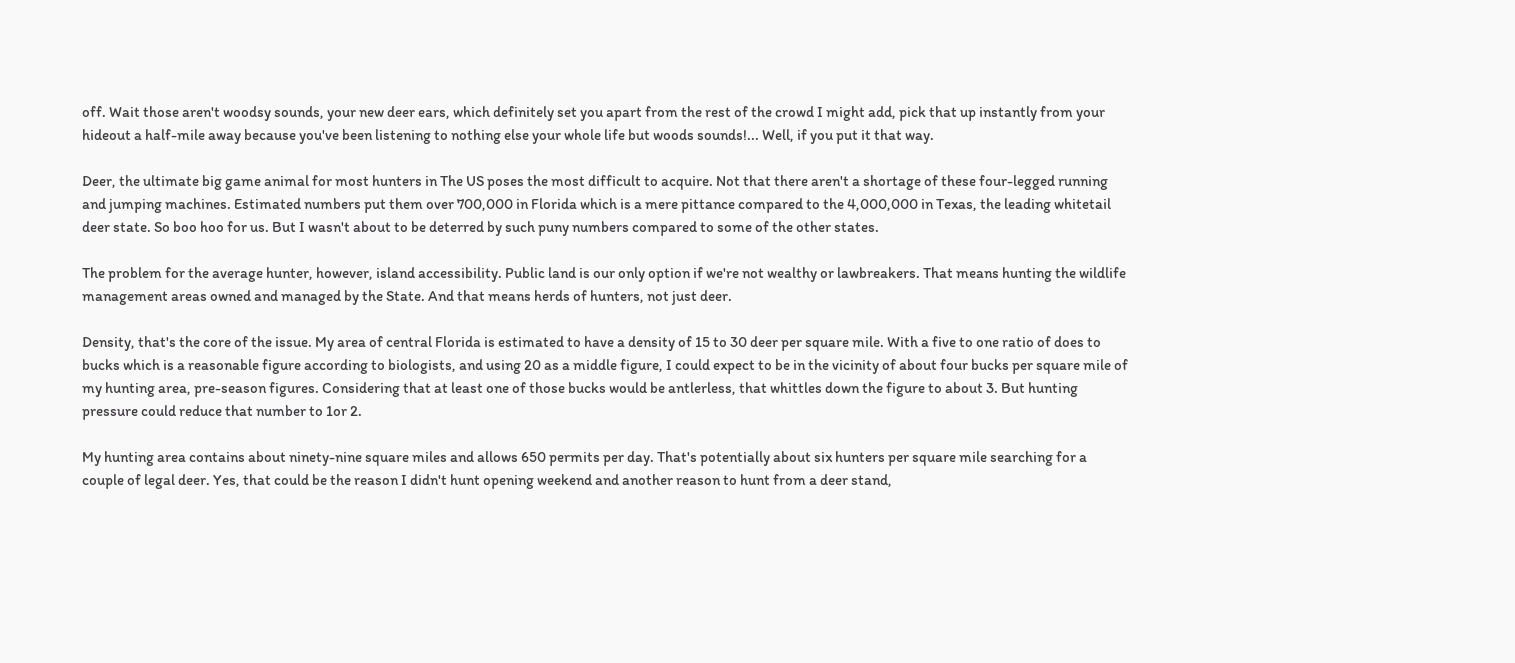off. Wait those aren't woodsy sounds, your new deer ears, which definitely set you apart from the rest of the crowd I might add, pick that up instantly from your hideout a half-mile away because you've been listening to nothing else your whole life but woods sounds!... Well, if you put it that way.

Deer, the ultimate big game animal for most hunters in The US poses the most difficult to acquire. Not that there aren't a shortage of these four-legged running and jumping machines. Estimated numbers put them over 700,000 in Florida which is a mere pittance compared to the 4,000,000 in Texas, the leading whitetail deer state. So boo hoo for us. But I wasn't about to be deterred by such puny numbers compared to some of the other states.

The problem for the average hunter, however, island accessibility. Public land is our only option if we're not wealthy or lawbreakers. That means hunting the wildlife management areas owned and managed by the State. And that means herds of hunters, not just deer.

Density, that's the core of the issue. My area of central Florida is estimated to have a density of 15 to 30 deer per square mile. With a five to one ratio of does to bucks which is a reasonable figure according to biologists, and using 20 as a middle figure, I could expect to be in the vicinity of about four bucks per square mile of my hunting area, pre-season figures. Considering that at least one of those bucks would be antlerless, that whittles down the figure to about 3. But hunting pressure could reduce that number to 1or 2.

My hunting area contains about ninety-nine square miles and allows 650 permits per day. That's potentially about six hunters per square mile searching for a couple of legal deer. Yes, that could be the reason I didn't hunt opening weekend and another reason to hunt from a deer stand,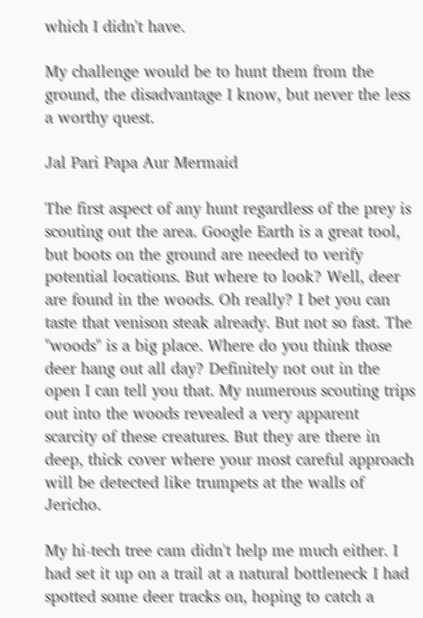which I didn't have.

My challenge would be to hunt them from the ground, the disadvantage I know, but never the less a worthy quest.

Jal Pari Papa Aur Mermaid

The first aspect of any hunt regardless of the prey is scouting out the area. Google Earth is a great tool, but boots on the ground are needed to verify potential locations. But where to look? Well, deer are found in the woods. Oh really? I bet you can taste that venison steak already. But not so fast. The "woods" is a big place. Where do you think those deer hang out all day? Definitely not out in the open I can tell you that. My numerous scouting trips out into the woods revealed a very apparent scarcity of these creatures. But they are there in deep, thick cover where your most careful approach will be detected like trumpets at the walls of Jericho.

My hi-tech tree cam didn't help me much either. I had set it up on a trail at a natural bottleneck I had spotted some deer tracks on, hoping to catch a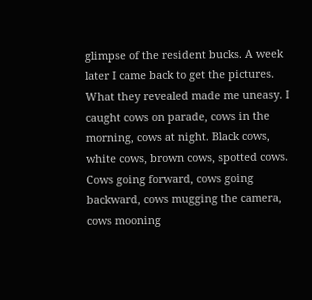glimpse of the resident bucks. A week later I came back to get the pictures. What they revealed made me uneasy. I caught cows on parade, cows in the morning, cows at night. Black cows, white cows, brown cows, spotted cows. Cows going forward, cows going backward, cows mugging the camera, cows mooning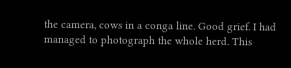the camera, cows in a conga line. Good grief. I had managed to photograph the whole herd. This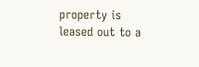property is leased out to a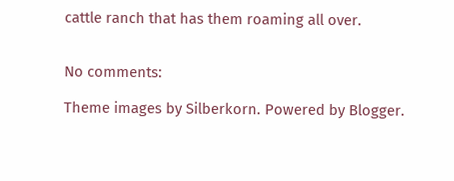cattle ranch that has them roaming all over.


No comments:

Theme images by Silberkorn. Powered by Blogger.